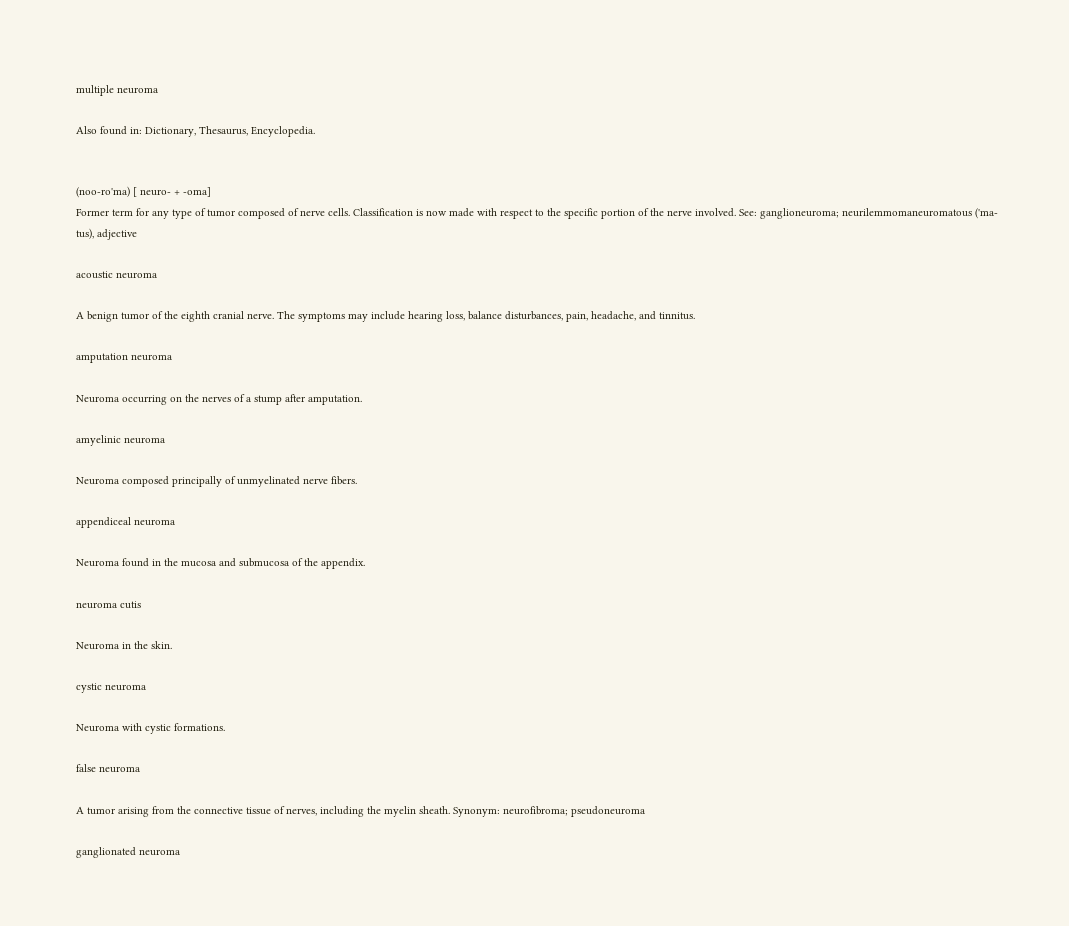multiple neuroma

Also found in: Dictionary, Thesaurus, Encyclopedia.


(noo-ro'ma) [ neuro- + -oma]
Former term for any type of tumor composed of nerve cells. Classification is now made with respect to the specific portion of the nerve involved. See: ganglioneuroma; neurilemmomaneuromatous ('ma-tus), adjective

acoustic neuroma

A benign tumor of the eighth cranial nerve. The symptoms may include hearing loss, balance disturbances, pain, headache, and tinnitus.

amputation neuroma

Neuroma occurring on the nerves of a stump after amputation.

amyelinic neuroma

Neuroma composed principally of unmyelinated nerve fibers.

appendiceal neuroma

Neuroma found in the mucosa and submucosa of the appendix.

neuroma cutis

Neuroma in the skin.

cystic neuroma

Neuroma with cystic formations.

false neuroma

A tumor arising from the connective tissue of nerves, including the myelin sheath. Synonym: neurofibroma; pseudoneuroma

ganglionated neuroma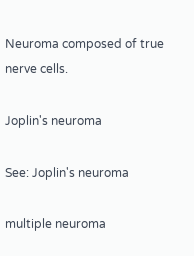Neuroma composed of true nerve cells.

Joplin's neuroma

See: Joplin's neuroma

multiple neuroma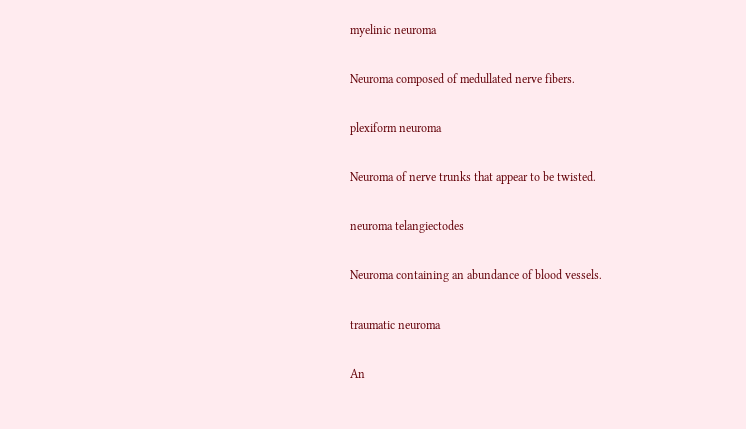myelinic neuroma

Neuroma composed of medullated nerve fibers.

plexiform neuroma

Neuroma of nerve trunks that appear to be twisted.

neuroma telangiectodes

Neuroma containing an abundance of blood vessels.

traumatic neuroma

An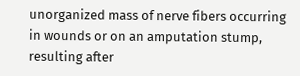unorganized mass of nerve fibers occurring in wounds or on an amputation stump, resulting after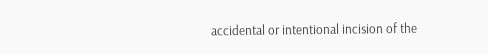accidental or intentional incision of the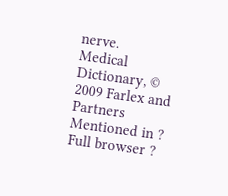nerve.
Medical Dictionary, © 2009 Farlex and Partners
Mentioned in ?
Full browser ?